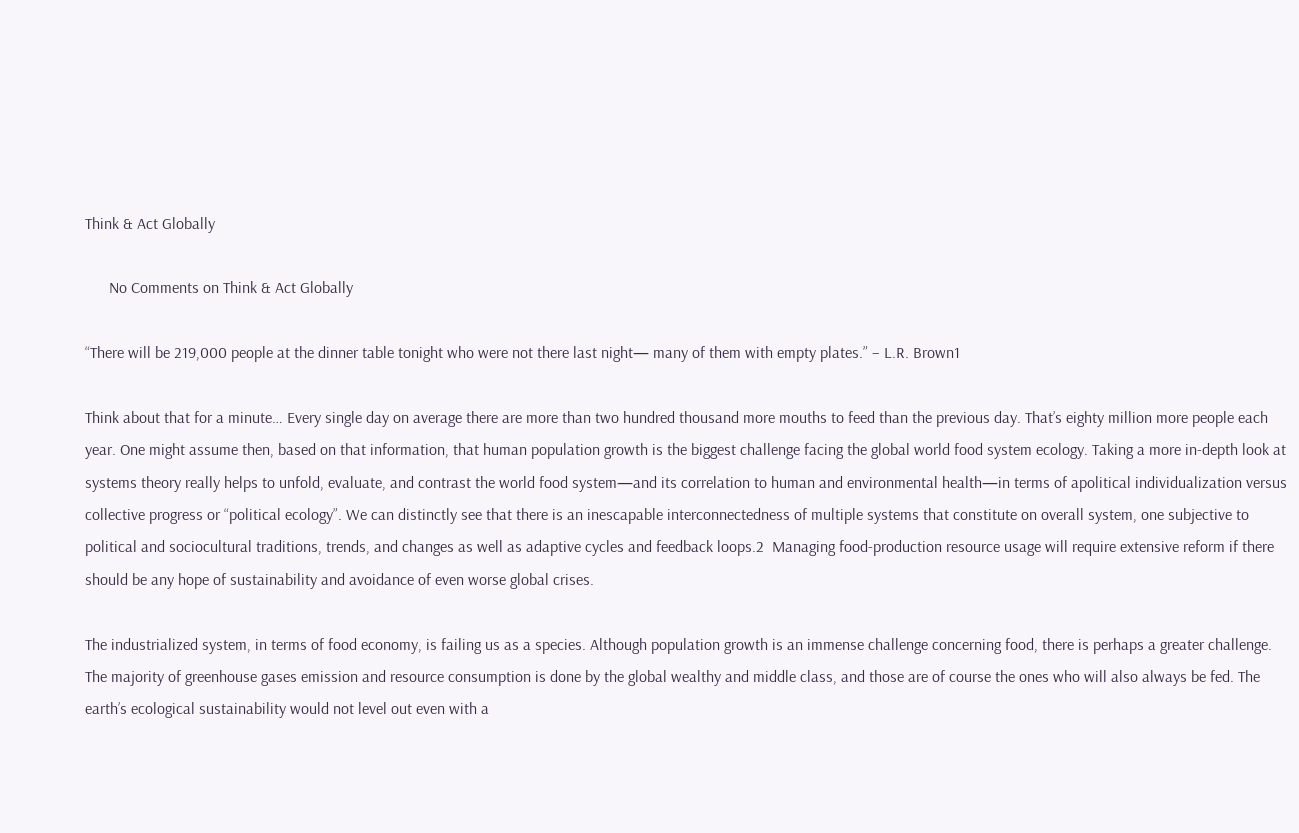Think & Act Globally

      No Comments on Think & Act Globally

“There will be 219,000 people at the dinner table tonight who were not there last night— many of them with empty plates.” – L.R. Brown1

Think about that for a minute… Every single day on average there are more than two hundred thousand more mouths to feed than the previous day. That’s eighty million more people each year. One might assume then, based on that information, that human population growth is the biggest challenge facing the global world food system ecology. Taking a more in-depth look at systems theory really helps to unfold, evaluate, and contrast the world food system—and its correlation to human and environmental health—in terms of apolitical individualization versus collective progress or “political ecology”. We can distinctly see that there is an inescapable interconnectedness of multiple systems that constitute on overall system, one subjective to political and sociocultural traditions, trends, and changes as well as adaptive cycles and feedback loops.2  Managing food-production resource usage will require extensive reform if there should be any hope of sustainability and avoidance of even worse global crises.

The industrialized system, in terms of food economy, is failing us as a species. Although population growth is an immense challenge concerning food, there is perhaps a greater challenge. The majority of greenhouse gases emission and resource consumption is done by the global wealthy and middle class, and those are of course the ones who will also always be fed. The earth’s ecological sustainability would not level out even with a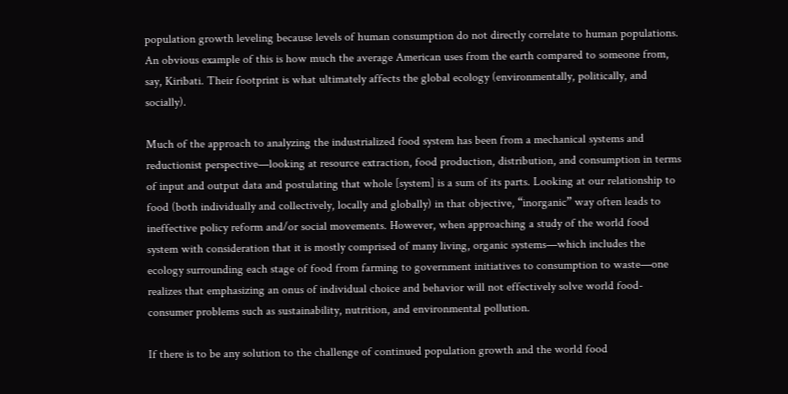population growth leveling because levels of human consumption do not directly correlate to human populations. An obvious example of this is how much the average American uses from the earth compared to someone from, say, Kiribati. Their footprint is what ultimately affects the global ecology (environmentally, politically, and socially).

Much of the approach to analyzing the industrialized food system has been from a mechanical systems and reductionist perspective—looking at resource extraction, food production, distribution, and consumption in terms of input and output data and postulating that whole [system] is a sum of its parts. Looking at our relationship to food (both individually and collectively, locally and globally) in that objective, “inorganic” way often leads to ineffective policy reform and/or social movements. However, when approaching a study of the world food system with consideration that it is mostly comprised of many living, organic systems—which includes the ecology surrounding each stage of food from farming to government initiatives to consumption to waste—one realizes that emphasizing an onus of individual choice and behavior will not effectively solve world food-consumer problems such as sustainability, nutrition, and environmental pollution.

If there is to be any solution to the challenge of continued population growth and the world food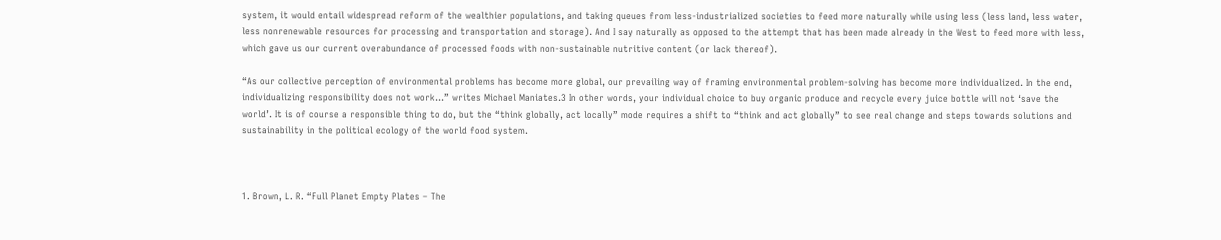system, it would entail widespread reform of the wealthier populations, and taking queues from less-industrialized societies to feed more naturally while using less (less land, less water, less nonrenewable resources for processing and transportation and storage). And I say naturally as opposed to the attempt that has been made already in the West to feed more with less, which gave us our current overabundance of processed foods with non-sustainable nutritive content (or lack thereof).

“As our collective perception of environmental problems has become more global, our prevailing way of framing environmental problem-solving has become more individualized. In the end, individualizing responsibility does not work…” writes Michael Maniates.3 In other words, your individual choice to buy organic produce and recycle every juice bottle will not ‘save the world’. It is of course a responsible thing to do, but the “think globally, act locally” mode requires a shift to “think and act globally” to see real change and steps towards solutions and sustainability in the political ecology of the world food system.



1. Brown, L. R. “Full Planet Empty Plates – The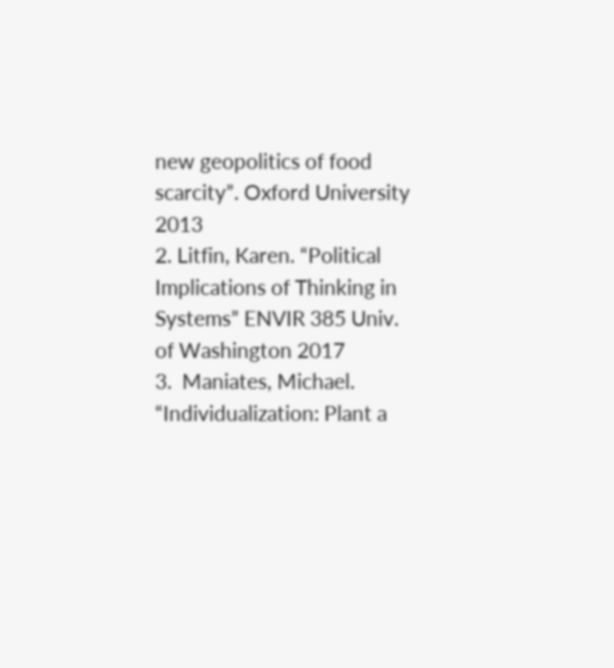new geopolitics of food scarcity”. Oxford University 2013
2. Litfin, Karen. “Political Implications of Thinking in Systems” ENVIR 385 Univ. of Washington 2017
3.  Maniates, Michael. “Individualization: Plant a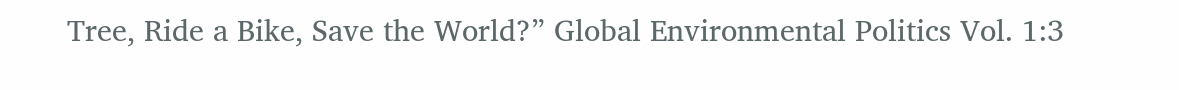Tree, Ride a Bike, Save the World?” Global Environmental Politics Vol. 1:3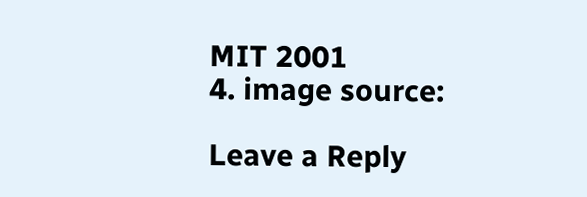MIT 2001
4. image source:

Leave a Reply